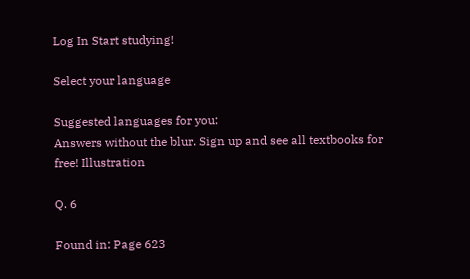Log In Start studying!

Select your language

Suggested languages for you:
Answers without the blur. Sign up and see all textbooks for free! Illustration

Q. 6

Found in: Page 623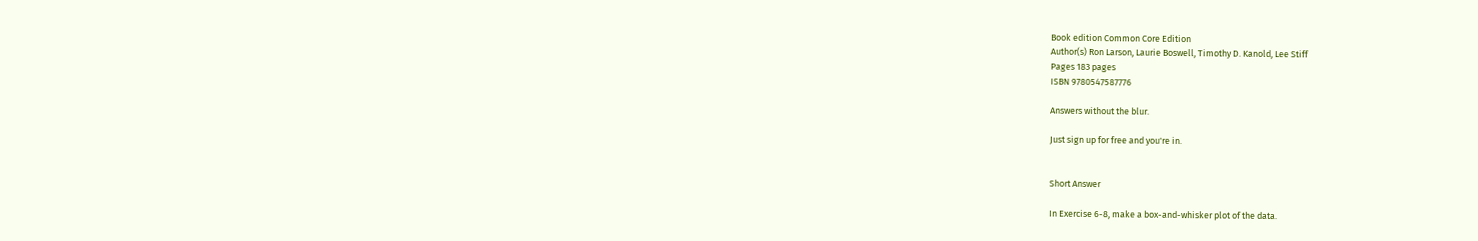Book edition Common Core Edition
Author(s) Ron Larson, Laurie Boswell, Timothy D. Kanold, Lee Stiff
Pages 183 pages
ISBN 9780547587776

Answers without the blur.

Just sign up for free and you're in.


Short Answer

In Exercise 6-8, make a box-and-whisker plot of the data.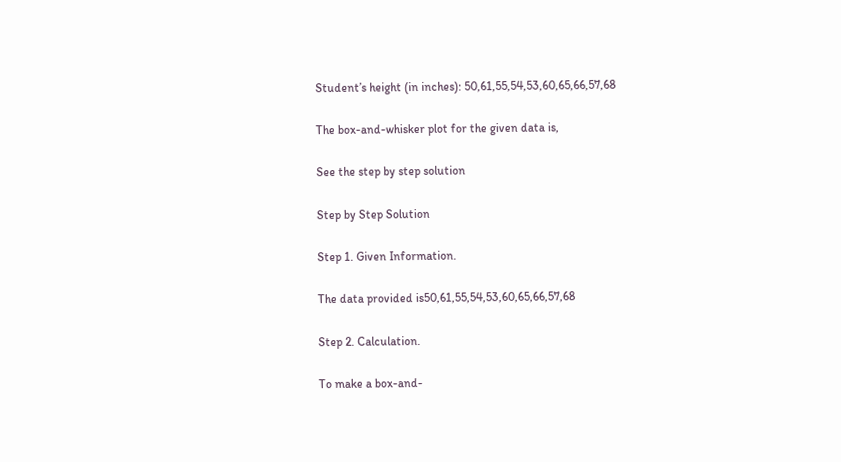Student’s height (in inches): 50,61,55,54,53,60,65,66,57,68

The box-and-whisker plot for the given data is,

See the step by step solution

Step by Step Solution

Step 1. Given Information.

The data provided is50,61,55,54,53,60,65,66,57,68

Step 2. Calculation.

To make a box-and-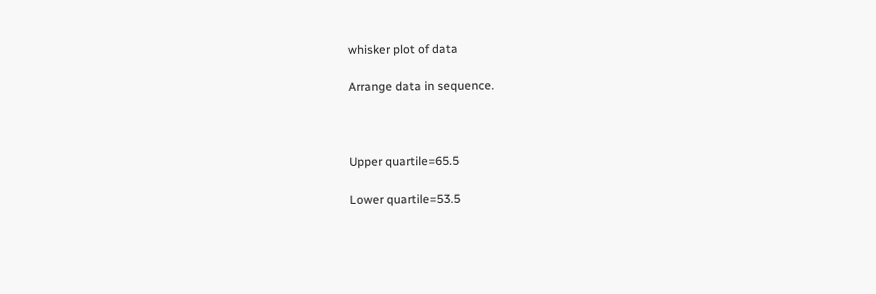whisker plot of data

Arrange data in sequence.



Upper quartile=65.5

Lower quartile=53.5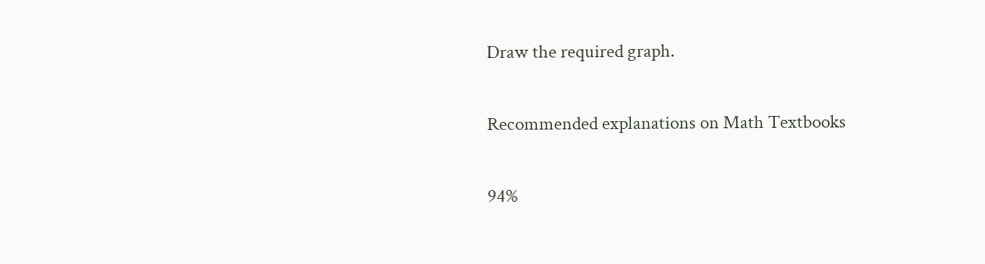Draw the required graph.

Recommended explanations on Math Textbooks

94%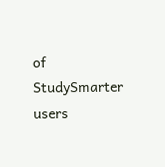of StudySmarter users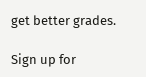get better grades.

Sign up for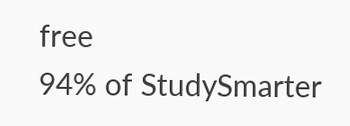free
94% of StudySmarter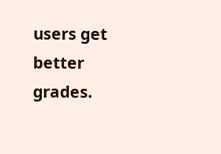users get better grades.